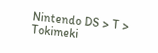Nintendo DS > T > Tokimeki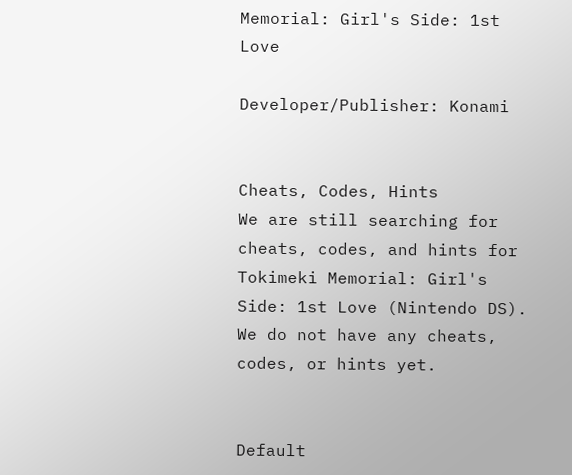Memorial: Girl's Side: 1st Love

Developer/Publisher: Konami


Cheats, Codes, Hints
We are still searching for cheats, codes, and hints for Tokimeki Memorial: Girl's Side: 1st Love (Nintendo DS). We do not have any cheats, codes, or hints yet.


Default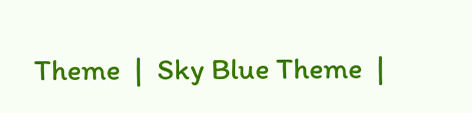Theme  |  Sky Blue Theme  |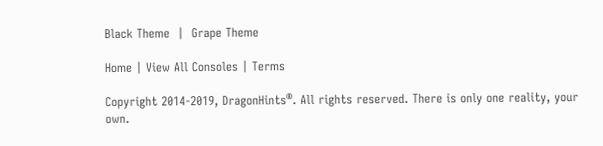Black Theme  |  Grape Theme

Home | View All Consoles | Terms

Copyright 2014-2019, DragonHints®. All rights reserved. There is only one reality, your own.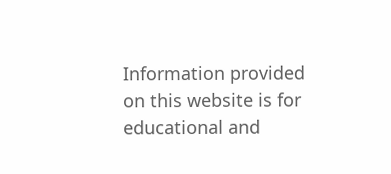Information provided on this website is for educational and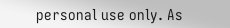personal use only. As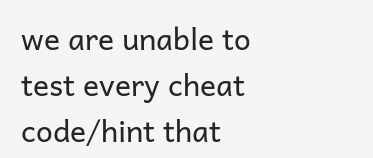we are unable to test every cheat code/hint that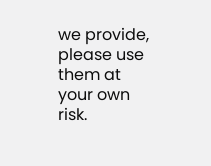we provide, please use them at your own risk.